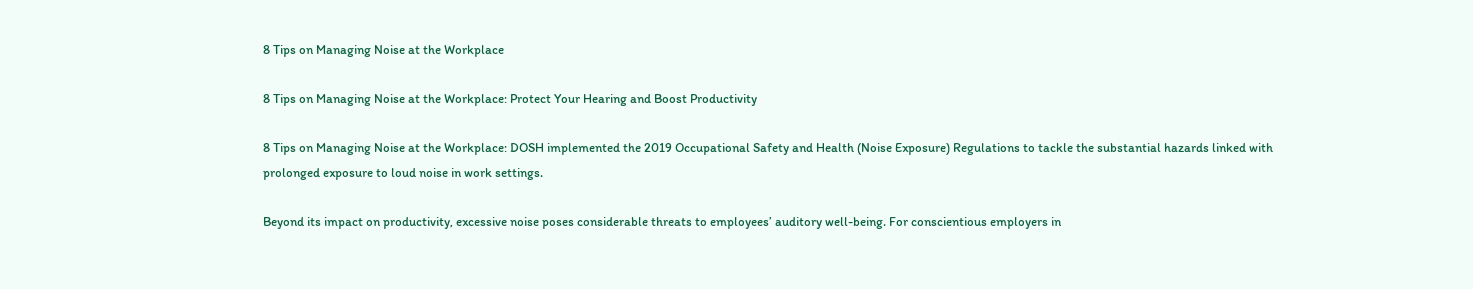8 Tips on Managing Noise at the Workplace

8 Tips on Managing Noise at the Workplace: Protect Your Hearing and Boost Productivity

8 Tips on Managing Noise at the Workplace: DOSH implemented the 2019 Occupational Safety and Health (Noise Exposure) Regulations to tackle the substantial hazards linked with prolonged exposure to loud noise in work settings.

Beyond its impact on productivity, excessive noise poses considerable threats to employees’ auditory well-being. For conscientious employers in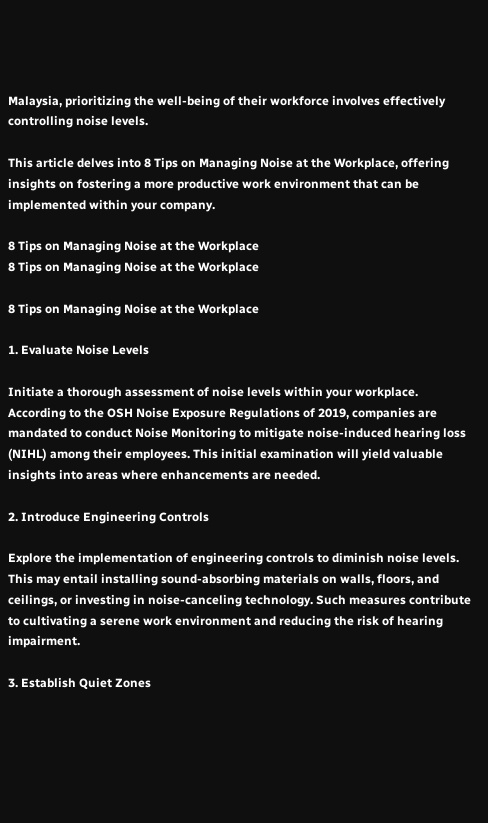Malaysia, prioritizing the well-being of their workforce involves effectively controlling noise levels.

This article delves into 8 Tips on Managing Noise at the Workplace, offering insights on fostering a more productive work environment that can be implemented within your company.

8 Tips on Managing Noise at the Workplace
8 Tips on Managing Noise at the Workplace

8 Tips on Managing Noise at the Workplace

1. Evaluate Noise Levels

Initiate a thorough assessment of noise levels within your workplace. According to the OSH Noise Exposure Regulations of 2019, companies are mandated to conduct Noise Monitoring to mitigate noise-induced hearing loss (NIHL) among their employees. This initial examination will yield valuable insights into areas where enhancements are needed.

2. Introduce Engineering Controls

Explore the implementation of engineering controls to diminish noise levels. This may entail installing sound-absorbing materials on walls, floors, and ceilings, or investing in noise-canceling technology. Such measures contribute to cultivating a serene work environment and reducing the risk of hearing impairment.

3. Establish Quiet Zones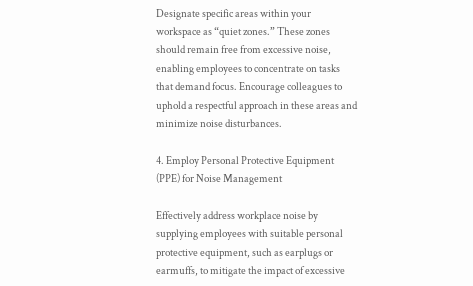Designate specific areas within your workspace as “quiet zones.” These zones should remain free from excessive noise, enabling employees to concentrate on tasks that demand focus. Encourage colleagues to uphold a respectful approach in these areas and minimize noise disturbances.

4. Employ Personal Protective Equipment (PPE) for Noise Management

Effectively address workplace noise by supplying employees with suitable personal protective equipment, such as earplugs or earmuffs, to mitigate the impact of excessive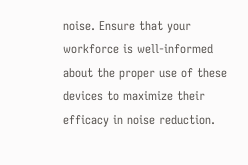noise. Ensure that your workforce is well-informed about the proper use of these devices to maximize their efficacy in noise reduction.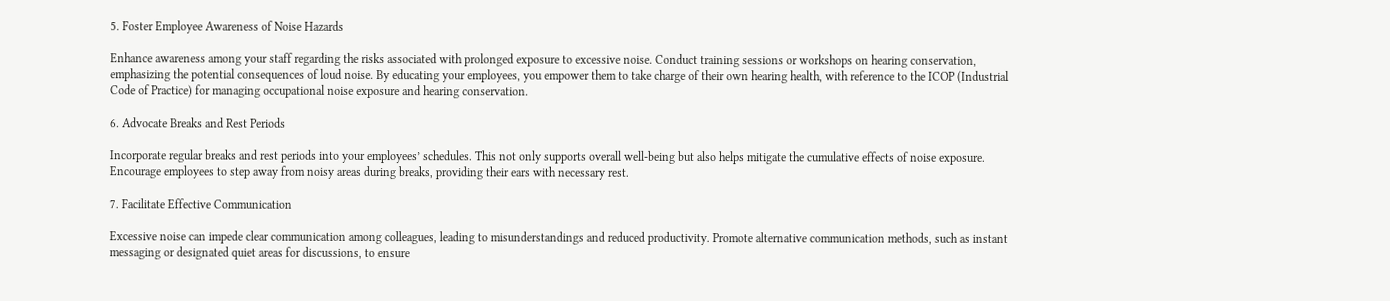5. Foster Employee Awareness of Noise Hazards

Enhance awareness among your staff regarding the risks associated with prolonged exposure to excessive noise. Conduct training sessions or workshops on hearing conservation, emphasizing the potential consequences of loud noise. By educating your employees, you empower them to take charge of their own hearing health, with reference to the ICOP (Industrial Code of Practice) for managing occupational noise exposure and hearing conservation.

6. Advocate Breaks and Rest Periods

Incorporate regular breaks and rest periods into your employees’ schedules. This not only supports overall well-being but also helps mitigate the cumulative effects of noise exposure. Encourage employees to step away from noisy areas during breaks, providing their ears with necessary rest.

7. Facilitate Effective Communication

Excessive noise can impede clear communication among colleagues, leading to misunderstandings and reduced productivity. Promote alternative communication methods, such as instant messaging or designated quiet areas for discussions, to ensure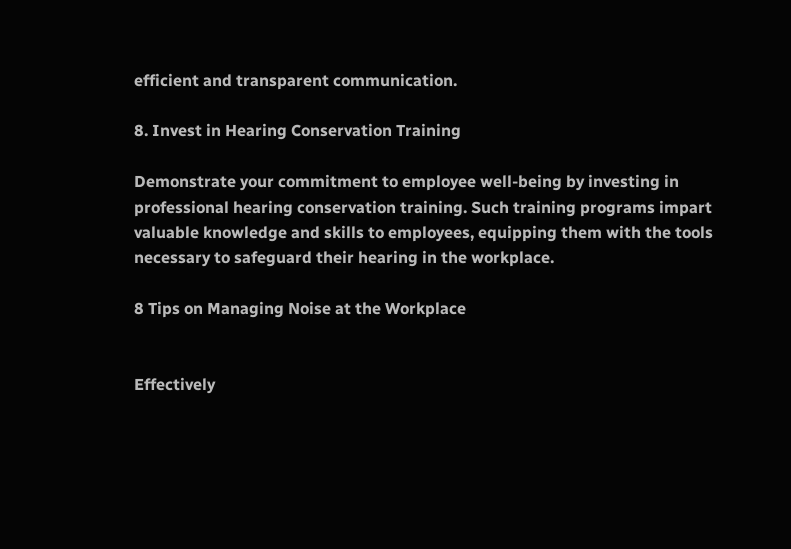efficient and transparent communication.

8. Invest in Hearing Conservation Training

Demonstrate your commitment to employee well-being by investing in professional hearing conservation training. Such training programs impart valuable knowledge and skills to employees, equipping them with the tools necessary to safeguard their hearing in the workplace.

8 Tips on Managing Noise at the Workplace


Effectively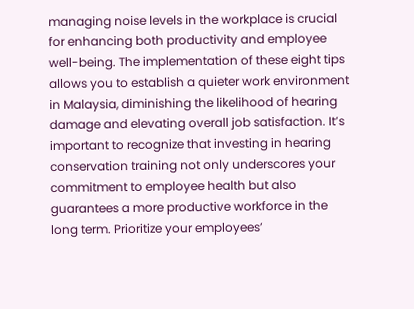managing noise levels in the workplace is crucial for enhancing both productivity and employee well-being. The implementation of these eight tips allows you to establish a quieter work environment in Malaysia, diminishing the likelihood of hearing damage and elevating overall job satisfaction. It’s important to recognize that investing in hearing conservation training not only underscores your commitment to employee health but also guarantees a more productive workforce in the long term. Prioritize your employees’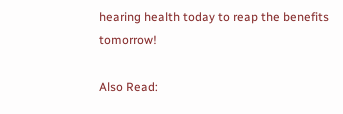hearing health today to reap the benefits tomorrow!

Also Read: